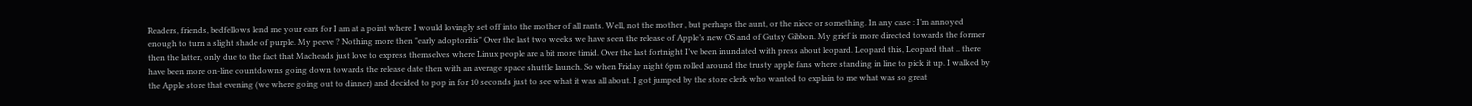Readers, friends, bedfellows lend me your ears for I am at a point where I would lovingly set off into the mother of all rants. Well, not the mother , but perhaps the aunt, or the niece or something. In any case : I’m annoyed enough to turn a slight shade of purple. My peeve ? Nothing more then "early adoptoritis" Over the last two weeks we have seen the release of Apple’s new OS and of Gutsy Gibbon. My grief is more directed towards the former then the latter, only due to the fact that Macheads just love to express themselves where Linux people are a bit more timid. Over the last fortnight I’ve been inundated with press about leopard. Leopard this, Leopard that .. there have been more on-line countdowns going down towards the release date then with an average space shuttle launch. So when Friday night 6pm rolled around the trusty apple fans where standing in line to pick it up. I walked by the Apple store that evening (we where going out to dinner) and decided to pop in for 10 seconds just to see what it was all about. I got jumped by the store clerk who wanted to explain to me what was so great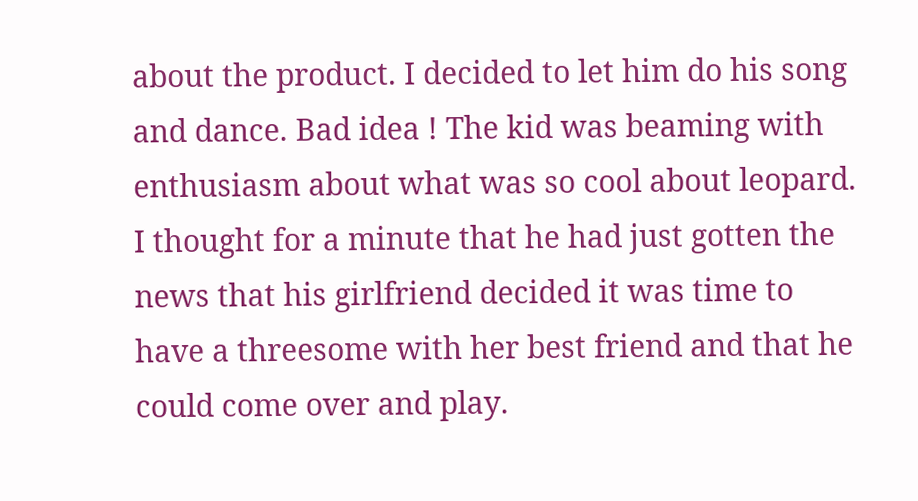about the product. I decided to let him do his song and dance. Bad idea ! The kid was beaming with enthusiasm about what was so cool about leopard. I thought for a minute that he had just gotten the news that his girlfriend decided it was time to have a threesome with her best friend and that he could come over and play.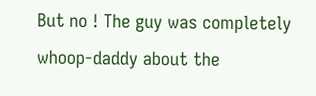But no ! The guy was completely whoop-daddy about the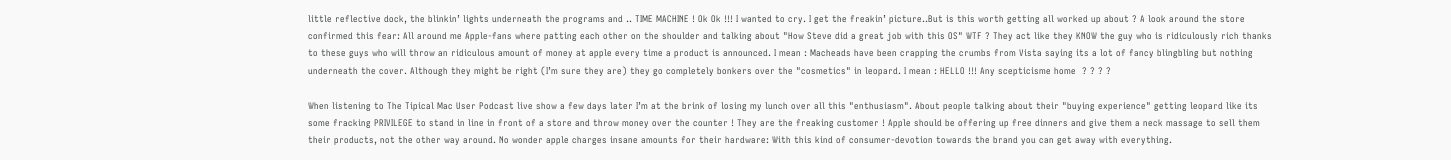little reflective dock, the blinkin’ lights underneath the programs and .. TIME MACHINE ! Ok Ok !!! I wanted to cry. I get the freakin’ picture..But is this worth getting all worked up about ? A look around the store confirmed this fear: All around me Apple-fans where patting each other on the shoulder and talking about "How Steve did a great job with this OS" WTF ? They act like they KNOW the guy who is ridiculously rich thanks to these guys who will throw an ridiculous amount of money at apple every time a product is announced. I mean : Macheads have been crapping the crumbs from Vista saying its a lot of fancy blingbling but nothing underneath the cover. Although they might be right (I’m sure they are) they go completely bonkers over the "cosmetics" in leopard. I mean : HELLO !!! Any scepticisme home  ? ? ? ?

When listening to The Tipical Mac User Podcast live show a few days later I’m at the brink of losing my lunch over all this "enthusiasm". About people talking about their "buying experience" getting leopard like its some fracking PRIVILEGE to stand in line in front of a store and throw money over the counter ! They are the freaking customer ! Apple should be offering up free dinners and give them a neck massage to sell them their products, not the other way around. No wonder apple charges insane amounts for their hardware: With this kind of consumer-devotion towards the brand you can get away with everything.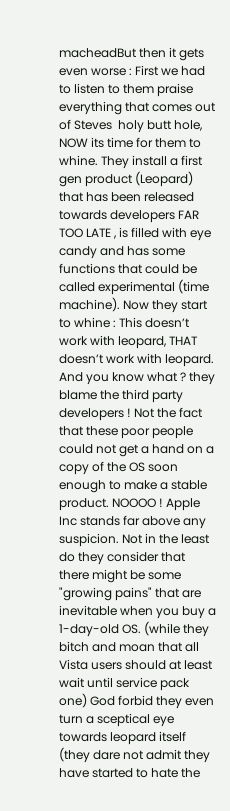macheadBut then it gets even worse : First we had to listen to them praise everything that comes out of Steves  holy butt hole, NOW its time for them to whine. They install a first gen product (Leopard) that has been released towards developers FAR TOO LATE , is filled with eye candy and has some functions that could be called experimental (time machine). Now they start to whine : This doesn’t work with leopard, THAT doesn’t work with leopard. And you know what ? they blame the third party developers ! Not the fact that these poor people could not get a hand on a copy of the OS soon enough to make a stable product. NOOOO ! Apple Inc stands far above any suspicion. Not in the least do they consider that there might be some "growing pains" that are inevitable when you buy a 1-day-old OS. (while they bitch and moan that all Vista users should at least wait until service pack one) God forbid they even turn a sceptical eye towards leopard itself (they dare not admit they have started to hate the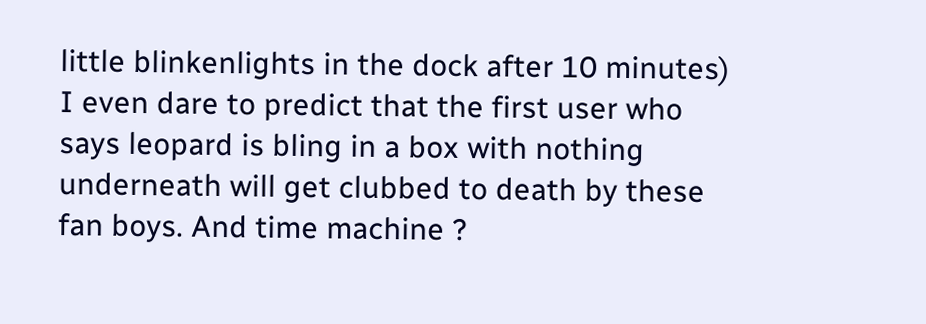little blinkenlights in the dock after 10 minutes) I even dare to predict that the first user who says leopard is bling in a box with nothing underneath will get clubbed to death by these fan boys. And time machine ?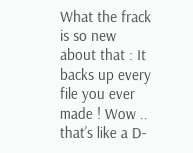What the frack is so new about that : It backs up every file you ever made ! Wow .. that’s like a D-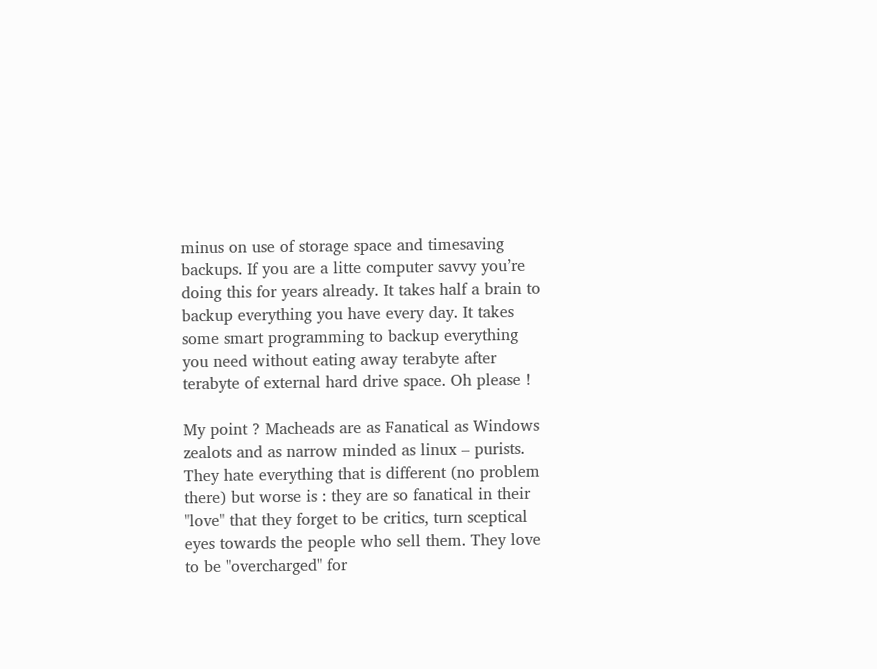minus on use of storage space and timesaving backups. If you are a litte computer savvy you’re doing this for years already. It takes half a brain to backup everything you have every day. It takes some smart programming to backup everything you need without eating away terabyte after terabyte of external hard drive space. Oh please !

My point ? Macheads are as Fanatical as Windows zealots and as narrow minded as linux – purists. They hate everything that is different (no problem there) but worse is : they are so fanatical in their "love" that they forget to be critics, turn sceptical eyes towards the people who sell them. They love to be "overcharged" for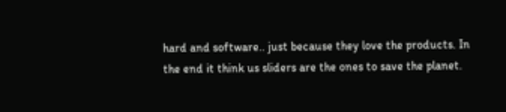hard and software.. just because they love the products. In the end it think us sliders are the ones to save the planet.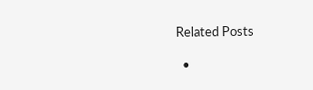Related Posts

  •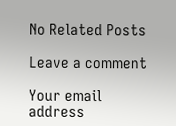No Related Posts

Leave a comment

Your email address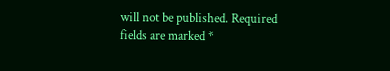will not be published. Required fields are marked *